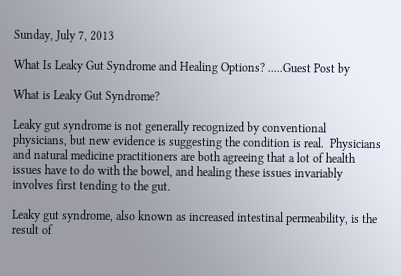Sunday, July 7, 2013

What Is Leaky Gut Syndrome and Healing Options? .....Guest Post by

What is Leaky Gut Syndrome?

Leaky gut syndrome is not generally recognized by conventional physicians, but new evidence is suggesting the condition is real.  Physicians and natural medicine practitioners are both agreeing that a lot of health issues have to do with the bowel, and healing these issues invariably involves first tending to the gut.

Leaky gut syndrome, also known as increased intestinal permeability, is the result of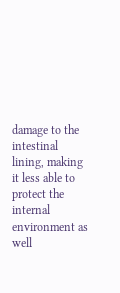damage to the intestinal lining, making it less able to protect the internal environment as well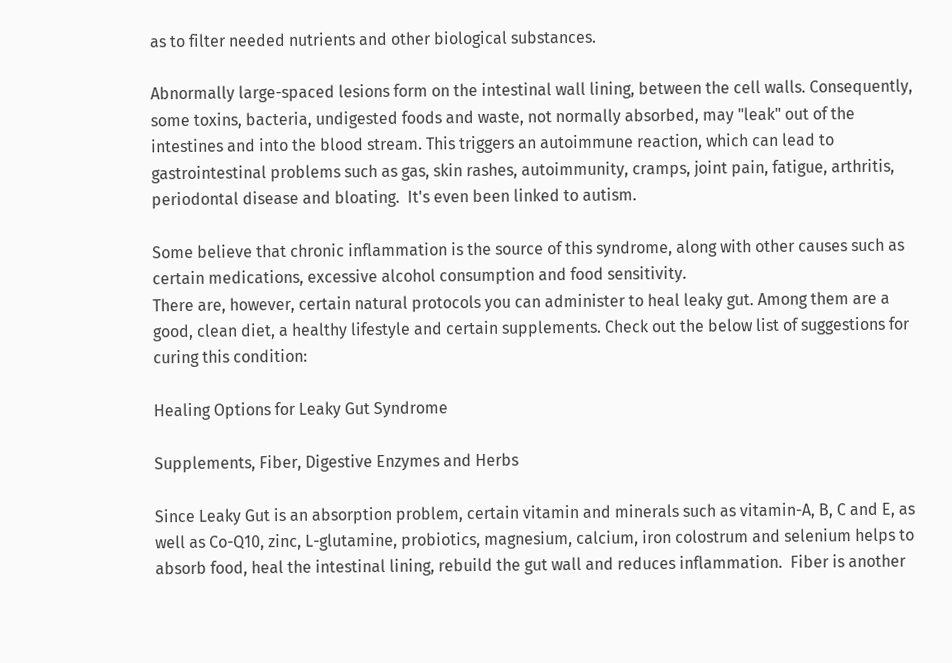as to filter needed nutrients and other biological substances.

Abnormally large-spaced lesions form on the intestinal wall lining, between the cell walls. Consequently, some toxins, bacteria, undigested foods and waste, not normally absorbed, may "leak" out of the intestines and into the blood stream. This triggers an autoimmune reaction, which can lead to gastrointestinal problems such as gas, skin rashes, autoimmunity, cramps, joint pain, fatigue, arthritis, periodontal disease and bloating.  It's even been linked to autism.

Some believe that chronic inflammation is the source of this syndrome, along with other causes such as certain medications, excessive alcohol consumption and food sensitivity.
There are, however, certain natural protocols you can administer to heal leaky gut. Among them are a good, clean diet, a healthy lifestyle and certain supplements. Check out the below list of suggestions for curing this condition:

Healing Options for Leaky Gut Syndrome

Supplements, Fiber, Digestive Enzymes and Herbs

Since Leaky Gut is an absorption problem, certain vitamin and minerals such as vitamin-A, B, C and E, as well as Co-Q10, zinc, L-glutamine, probiotics, magnesium, calcium, iron colostrum and selenium helps to absorb food, heal the intestinal lining, rebuild the gut wall and reduces inflammation.  Fiber is another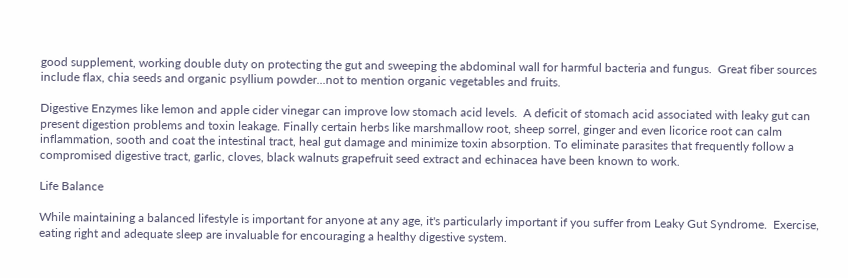good supplement, working double duty on protecting the gut and sweeping the abdominal wall for harmful bacteria and fungus.  Great fiber sources include flax, chia seeds and organic psyllium powder...not to mention organic vegetables and fruits.

Digestive Enzymes like lemon and apple cider vinegar can improve low stomach acid levels.  A deficit of stomach acid associated with leaky gut can present digestion problems and toxin leakage. Finally certain herbs like marshmallow root, sheep sorrel, ginger and even licorice root can calm inflammation, sooth and coat the intestinal tract, heal gut damage and minimize toxin absorption. To eliminate parasites that frequently follow a compromised digestive tract, garlic, cloves, black walnuts grapefruit seed extract and echinacea have been known to work.

Life Balance

While maintaining a balanced lifestyle is important for anyone at any age, it's particularly important if you suffer from Leaky Gut Syndrome.  Exercise, eating right and adequate sleep are invaluable for encouraging a healthy digestive system.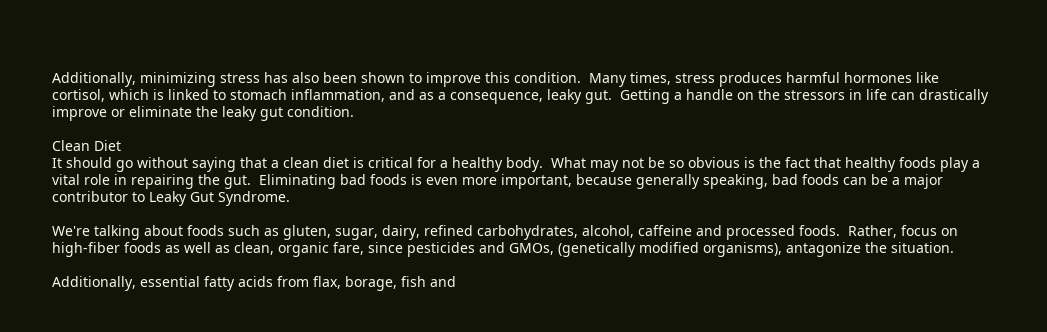Additionally, minimizing stress has also been shown to improve this condition.  Many times, stress produces harmful hormones like cortisol, which is linked to stomach inflammation, and as a consequence, leaky gut.  Getting a handle on the stressors in life can drastically improve or eliminate the leaky gut condition.

Clean Diet
It should go without saying that a clean diet is critical for a healthy body.  What may not be so obvious is the fact that healthy foods play a vital role in repairing the gut.  Eliminating bad foods is even more important, because generally speaking, bad foods can be a major contributor to Leaky Gut Syndrome.

We're talking about foods such as gluten, sugar, dairy, refined carbohydrates, alcohol, caffeine and processed foods.  Rather, focus on high-fiber foods as well as clean, organic fare, since pesticides and GMOs, (genetically modified organisms), antagonize the situation.

Additionally, essential fatty acids from flax, borage, fish and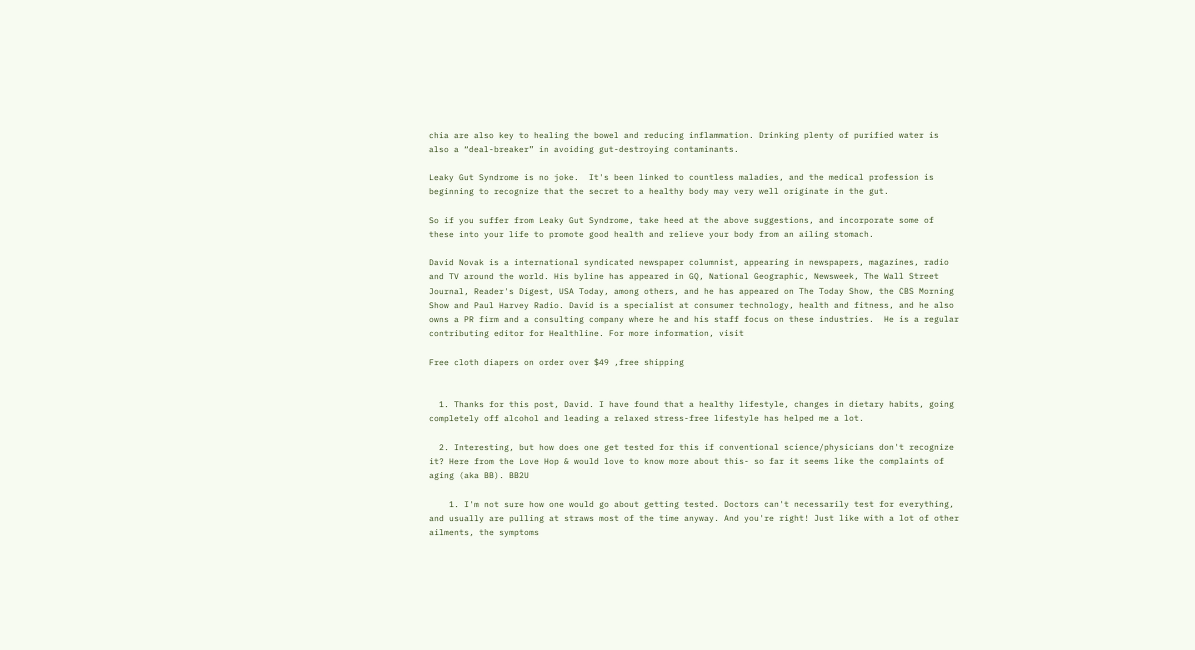chia are also key to healing the bowel and reducing inflammation. Drinking plenty of purified water is also a “deal-breaker” in avoiding gut-destroying contaminants.

Leaky Gut Syndrome is no joke.  It's been linked to countless maladies, and the medical profession is beginning to recognize that the secret to a healthy body may very well originate in the gut.

So if you suffer from Leaky Gut Syndrome, take heed at the above suggestions, and incorporate some of these into your life to promote good health and relieve your body from an ailing stomach.

David Novak is a international syndicated newspaper columnist, appearing in newspapers, magazines, radio and TV around the world. His byline has appeared in GQ, National Geographic, Newsweek, The Wall Street Journal, Reader's Digest, USA Today, among others, and he has appeared on The Today Show, the CBS Morning Show and Paul Harvey Radio. David is a specialist at consumer technology, health and fitness, and he also owns a PR firm and a consulting company where he and his staff focus on these industries.  He is a regular contributing editor for Healthline. For more information, visit

Free cloth diapers on order over $49 ,free shipping


  1. Thanks for this post, David. I have found that a healthy lifestyle, changes in dietary habits, going completely off alcohol and leading a relaxed stress-free lifestyle has helped me a lot.

  2. Interesting, but how does one get tested for this if conventional science/physicians don't recognize it? Here from the Love Hop & would love to know more about this- so far it seems like the complaints of aging (aka BB). BB2U

    1. I'm not sure how one would go about getting tested. Doctors can't necessarily test for everything, and usually are pulling at straws most of the time anyway. And you're right! Just like with a lot of other ailments, the symptoms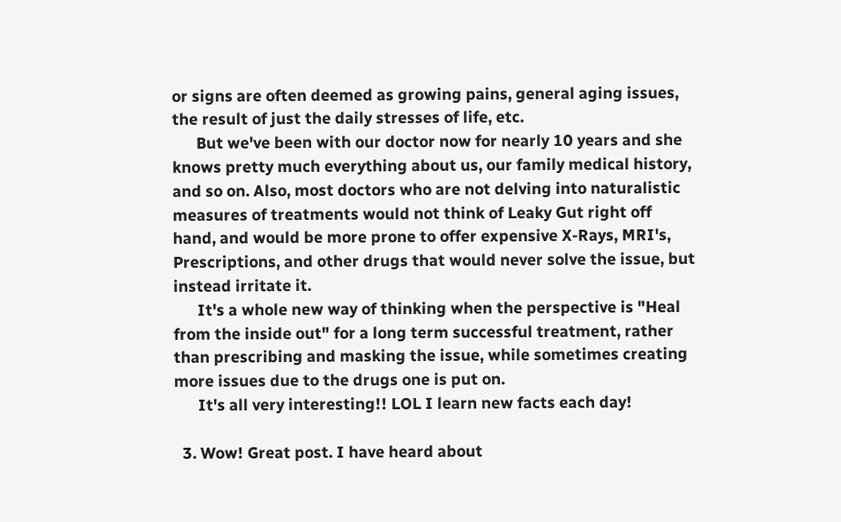or signs are often deemed as growing pains, general aging issues, the result of just the daily stresses of life, etc.
      But we've been with our doctor now for nearly 10 years and she knows pretty much everything about us, our family medical history, and so on. Also, most doctors who are not delving into naturalistic measures of treatments would not think of Leaky Gut right off hand, and would be more prone to offer expensive X-Rays, MRI's, Prescriptions, and other drugs that would never solve the issue, but instead irritate it.
      It's a whole new way of thinking when the perspective is "Heal from the inside out" for a long term successful treatment, rather than prescribing and masking the issue, while sometimes creating more issues due to the drugs one is put on.
      It's all very interesting!! LOL I learn new facts each day!

  3. Wow! Great post. I have heard about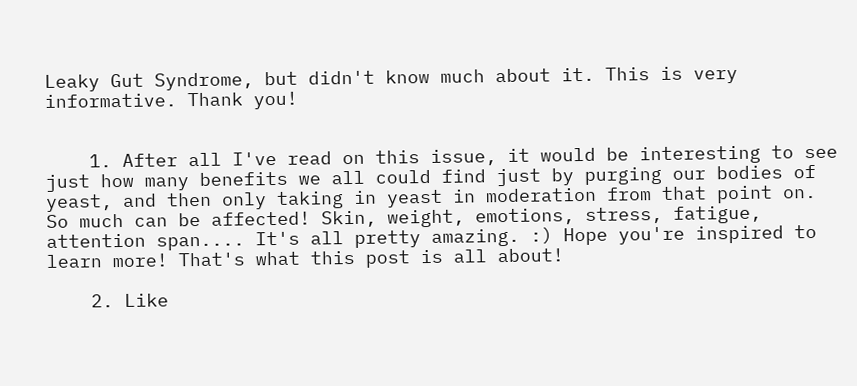Leaky Gut Syndrome, but didn't know much about it. This is very informative. Thank you!


    1. After all I've read on this issue, it would be interesting to see just how many benefits we all could find just by purging our bodies of yeast, and then only taking in yeast in moderation from that point on. So much can be affected! Skin, weight, emotions, stress, fatigue, attention span.... It's all pretty amazing. :) Hope you're inspired to learn more! That's what this post is all about!

    2. Like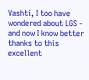Vashti, I too have wondered about LGS - and now I know better thanks to this excellent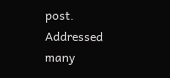post. Addressed many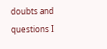doubts and questions I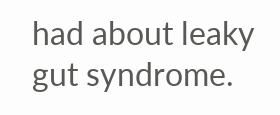had about leaky gut syndrome.